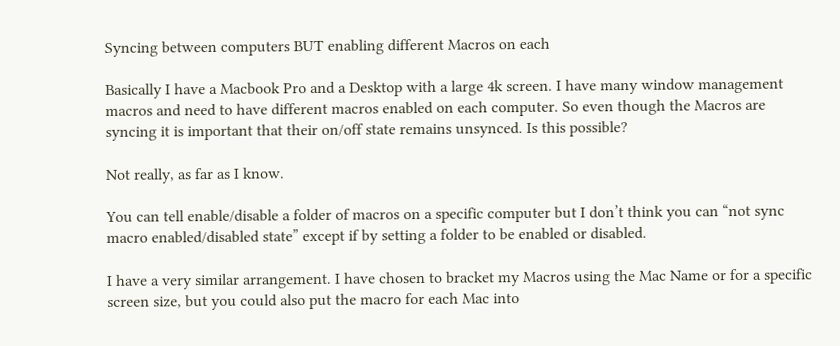Syncing between computers BUT enabling different Macros on each

Basically I have a Macbook Pro and a Desktop with a large 4k screen. I have many window management macros and need to have different macros enabled on each computer. So even though the Macros are syncing it is important that their on/off state remains unsynced. Is this possible?

Not really, as far as I know.

You can tell enable/disable a folder of macros on a specific computer but I don’t think you can “not sync macro enabled/disabled state” except if by setting a folder to be enabled or disabled.

I have a very similar arrangement. I have chosen to bracket my Macros using the Mac Name or for a specific screen size, but you could also put the macro for each Mac into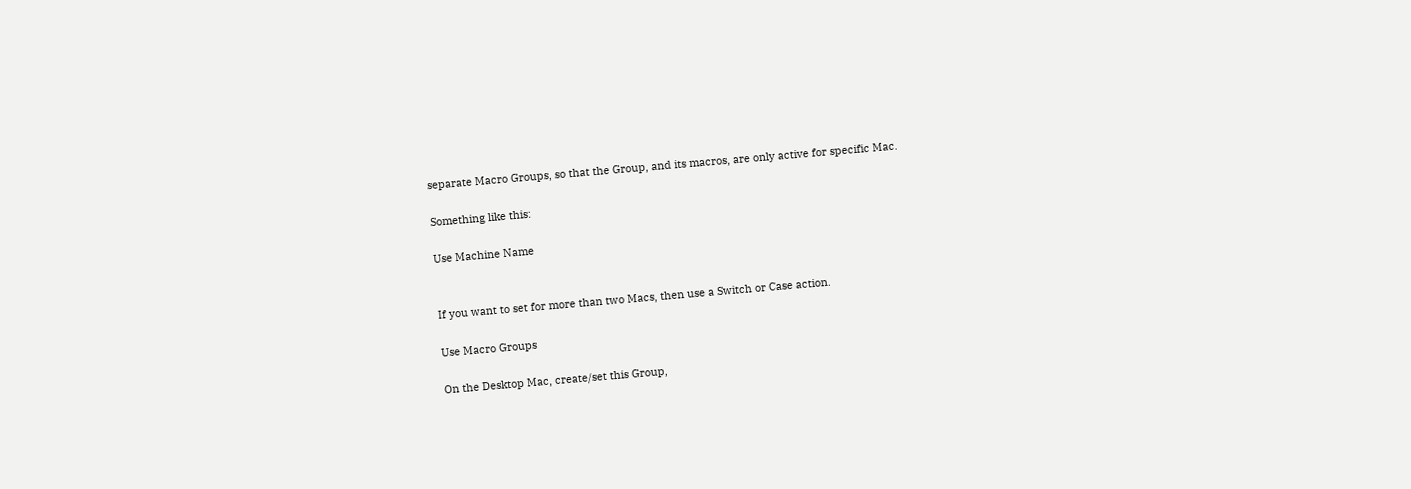separate Macro Groups, so that the Group, and its macros, are only active for specific Mac.

Something like this:

Use Machine Name


If you want to set for more than two Macs, then use a Switch or Case action.

Use Macro Groups

On the Desktop Mac, create/set this Group,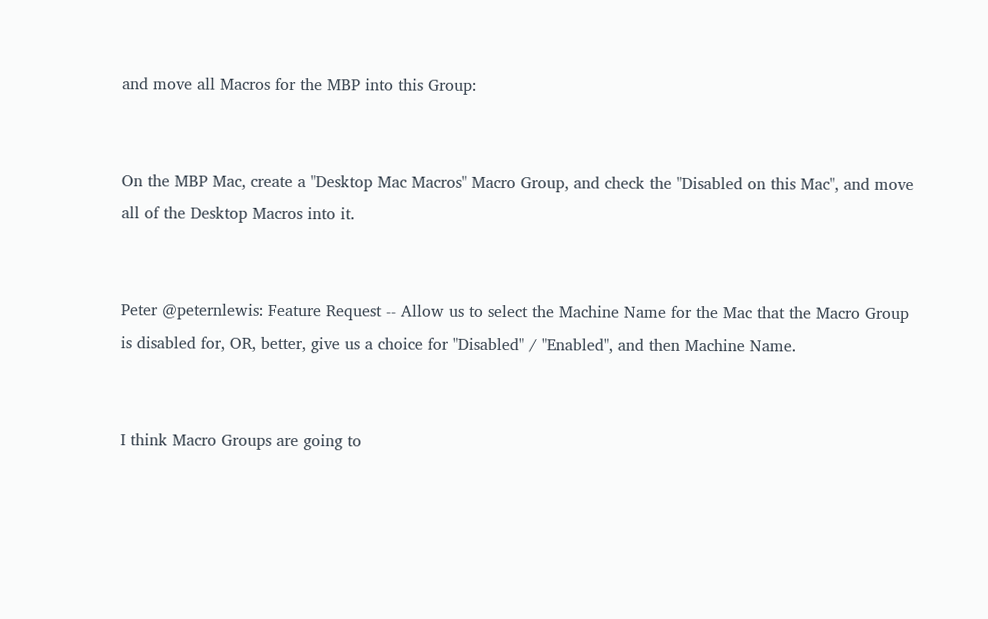and move all Macros for the MBP into this Group:


On the MBP Mac, create a "Desktop Mac Macros" Macro Group, and check the "Disabled on this Mac", and move all of the Desktop Macros into it.


Peter @peternlewis: Feature Request -- Allow us to select the Machine Name for the Mac that the Macro Group is disabled for, OR, better, give us a choice for "Disabled" / "Enabled", and then Machine Name.


I think Macro Groups are going to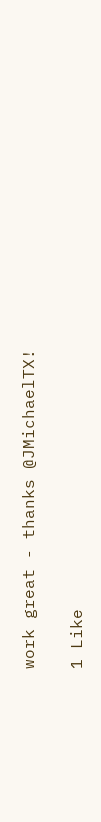work great - thanks @JMichaelTX!

1 Like